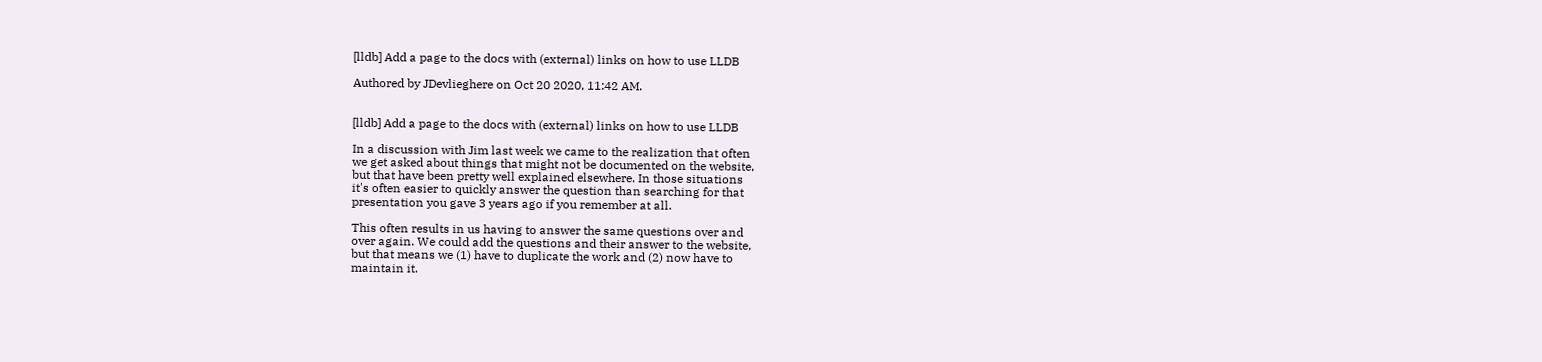[lldb] Add a page to the docs with (external) links on how to use LLDB

Authored by JDevlieghere on Oct 20 2020, 11:42 AM.


[lldb] Add a page to the docs with (external) links on how to use LLDB

In a discussion with Jim last week we came to the realization that often
we get asked about things that might not be documented on the website,
but that have been pretty well explained elsewhere. In those situations
it's often easier to quickly answer the question than searching for that
presentation you gave 3 years ago if you remember at all.

This often results in us having to answer the same questions over and
over again. We could add the questions and their answer to the website,
but that means we (1) have to duplicate the work and (2) now have to
maintain it.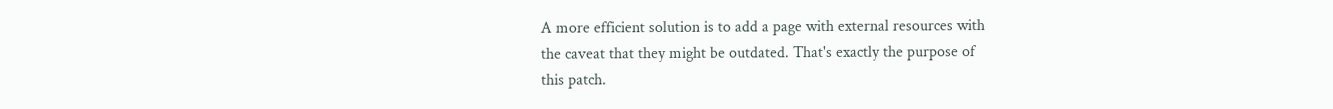A more efficient solution is to add a page with external resources with
the caveat that they might be outdated. That's exactly the purpose of
this patch.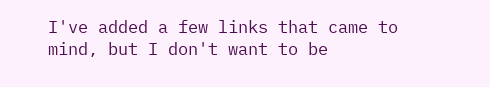I've added a few links that came to mind, but I don't want to be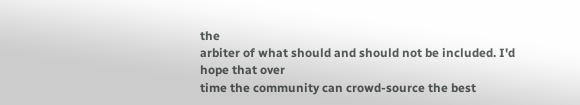the
arbiter of what should and should not be included. I'd hope that over
time the community can crowd-source the best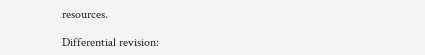resources.

Differential revision: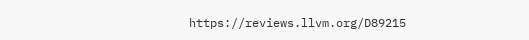https://reviews.llvm.org/D89215